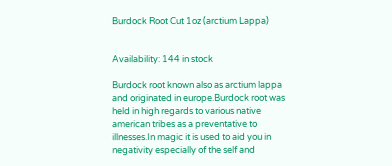Burdock Root Cut 1oz (arctium Lappa)


Availability: 144 in stock

Burdock root known also as arctium lappa and originated in europe.Burdock root was held in high regards to various native american tribes as a preventative to illnesses.In magic it is used to aid you in negativity especially of the self and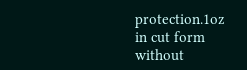protection.1oz in cut form without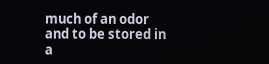much of an odor and to be stored in a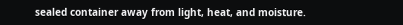sealed container away from light, heat, and moisture.